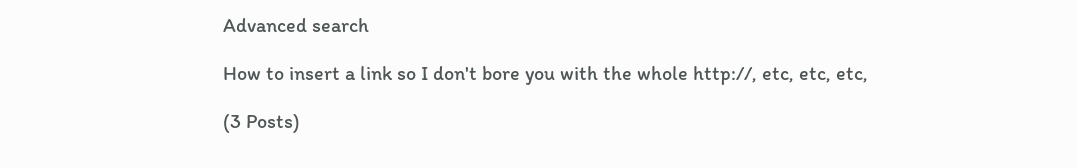Advanced search

How to insert a link so I don't bore you with the whole http://, etc, etc, etc,

(3 Posts)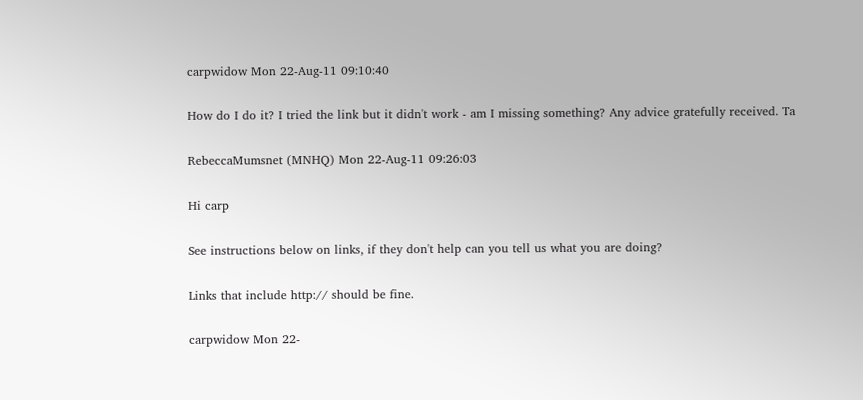carpwidow Mon 22-Aug-11 09:10:40

How do I do it? I tried the link but it didn't work - am I missing something? Any advice gratefully received. Ta

RebeccaMumsnet (MNHQ) Mon 22-Aug-11 09:26:03

Hi carp

See instructions below on links, if they don't help can you tell us what you are doing?

Links that include http:// should be fine.

carpwidow Mon 22-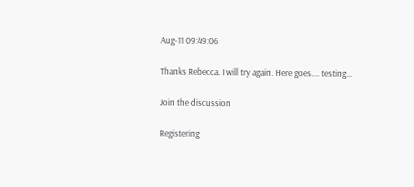Aug-11 09:49:06

Thanks Rebecca. I will try again. Here goes.... testing...

Join the discussion

Registering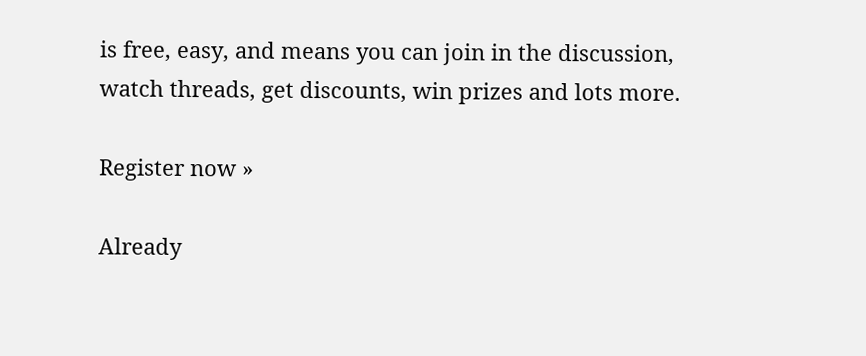is free, easy, and means you can join in the discussion, watch threads, get discounts, win prizes and lots more.

Register now »

Already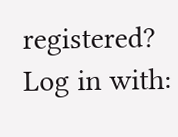registered? Log in with: